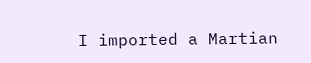I imported a Martian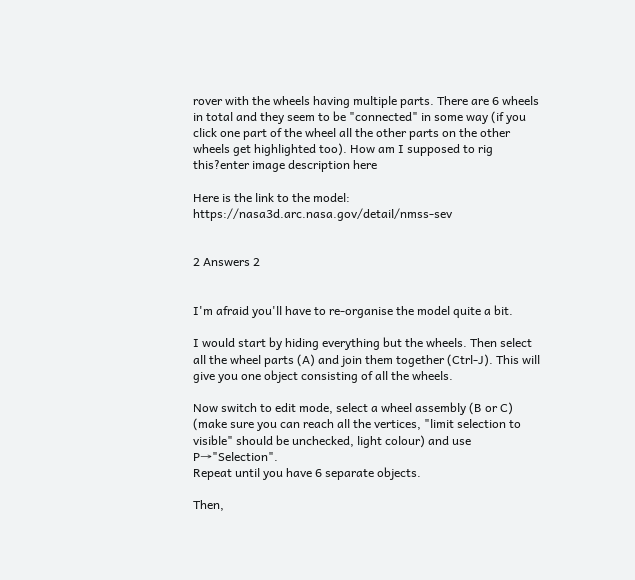rover with the wheels having multiple parts. There are 6 wheels in total and they seem to be "connected" in some way (if you click one part of the wheel all the other parts on the other wheels get highlighted too). How am I supposed to rig this?enter image description here

Here is the link to the model: https://nasa3d.arc.nasa.gov/detail/nmss-sev


2 Answers 2


I'm afraid you'll have to re-organise the model quite a bit.

I would start by hiding everything but the wheels. Then select all the wheel parts (A) and join them together (Ctrl-J). This will give you one object consisting of all the wheels.

Now switch to edit mode, select a wheel assembly (B or C) (make sure you can reach all the vertices, "limit selection to visible" should be unchecked, light colour) and use P→"Selection".
Repeat until you have 6 separate objects.

Then,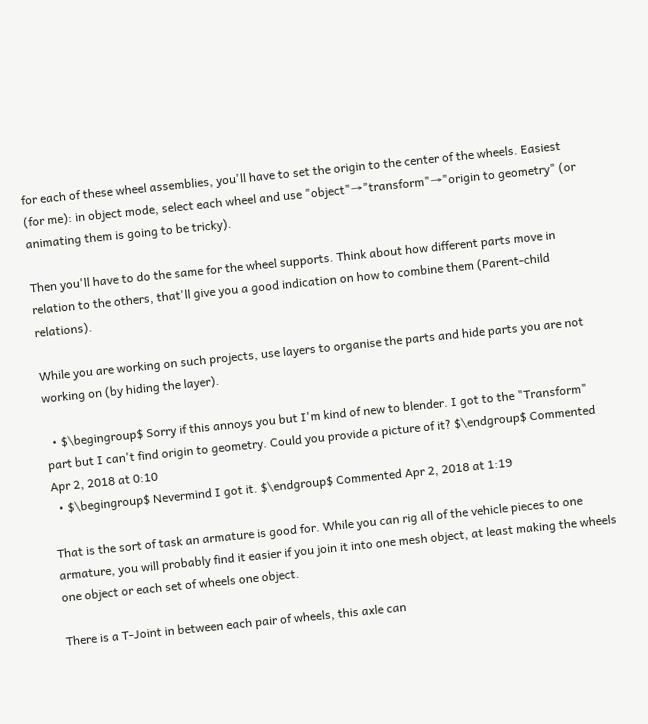for each of these wheel assemblies, you'll have to set the origin to the center of the wheels. Easiest (for me): in object mode, select each wheel and use "object"→"transform"→"origin to geometry" (or animating them is going to be tricky).

Then you'll have to do the same for the wheel supports. Think about how different parts move in relation to the others, that'll give you a good indication on how to combine them (Parent-child relations).

While you are working on such projects, use layers to organise the parts and hide parts you are not working on (by hiding the layer).

  • $\begingroup$ Sorry if this annoys you but I'm kind of new to blender. I got to the "Transform" part but I can't find origin to geometry. Could you provide a picture of it? $\endgroup$ Commented Apr 2, 2018 at 0:10
  • $\begingroup$ Nevermind I got it. $\endgroup$ Commented Apr 2, 2018 at 1:19

That is the sort of task an armature is good for. While you can rig all of the vehicle pieces to one armature, you will probably find it easier if you join it into one mesh object, at least making the wheels one object or each set of wheels one object.

There is a T-Joint in between each pair of wheels, this axle can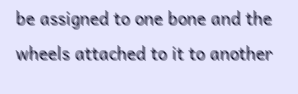be assigned to one bone and the wheels attached to it to another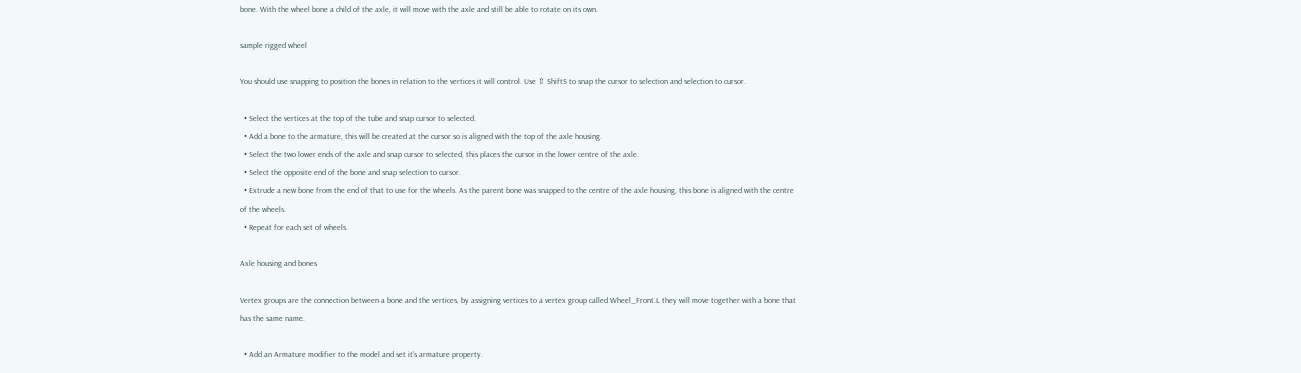bone. With the wheel bone a child of the axle, it will move with the axle and still be able to rotate on its own.

sample rigged wheel

You should use snapping to position the bones in relation to the vertices it will control. Use ⇧ ShiftS to snap the cursor to selection and selection to cursor.

  • Select the vertices at the top of the tube and snap cursor to selected.
  • Add a bone to the armature, this will be created at the cursor so is aligned with the top of the axle housing.
  • Select the two lower ends of the axle and snap cursor to selected, this places the cursor in the lower centre of the axle.
  • Select the opposite end of the bone and snap selection to cursor.
  • Extrude a new bone from the end of that to use for the wheels. As the parent bone was snapped to the centre of the axle housing, this bone is aligned with the centre of the wheels.
  • Repeat for each set of wheels.

Axle housing and bones

Vertex groups are the connection between a bone and the vertices, by assigning vertices to a vertex group called Wheel_Front.L they will move together with a bone that has the same name.

  • Add an Armature modifier to the model and set it's armature property.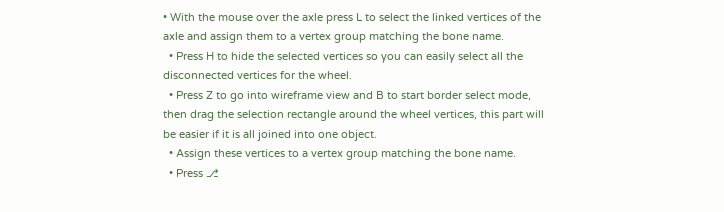• With the mouse over the axle press L to select the linked vertices of the axle and assign them to a vertex group matching the bone name.
  • Press H to hide the selected vertices so you can easily select all the disconnected vertices for the wheel.
  • Press Z to go into wireframe view and B to start border select mode, then drag the selection rectangle around the wheel vertices, this part will be easier if it is all joined into one object.
  • Assign these vertices to a vertex group matching the bone name.
  • Press ⎇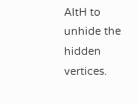AltH to unhide the hidden vertices.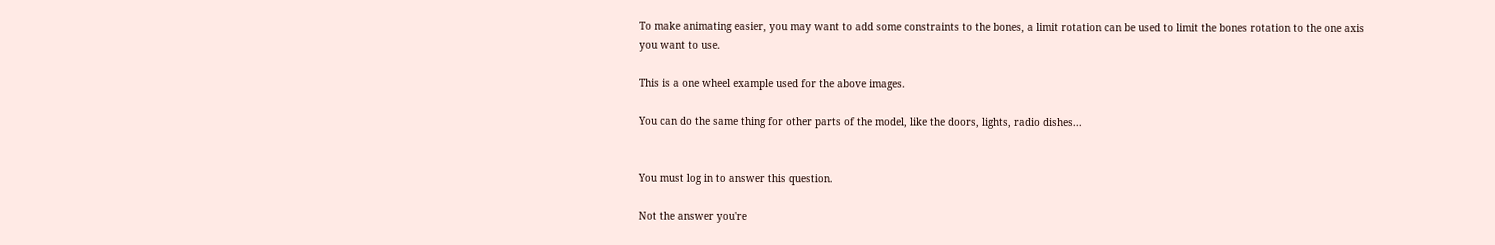To make animating easier, you may want to add some constraints to the bones, a limit rotation can be used to limit the bones rotation to the one axis you want to use.

This is a one wheel example used for the above images.

You can do the same thing for other parts of the model, like the doors, lights, radio dishes...


You must log in to answer this question.

Not the answer you're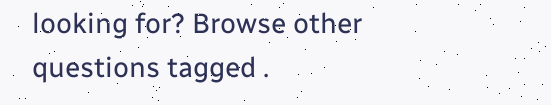looking for? Browse other questions tagged .